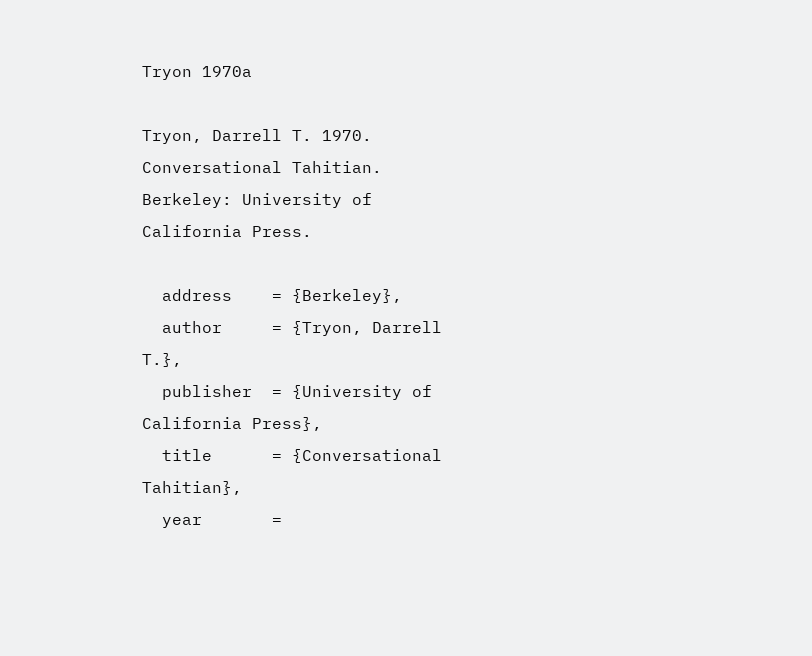Tryon 1970a

Tryon, Darrell T. 1970. Conversational Tahitian. Berkeley: University of California Press.

  address    = {Berkeley},
  author     = {Tryon, Darrell T.},
  publisher  = {University of California Press},
  title      = {Conversational Tahitian},
  year       =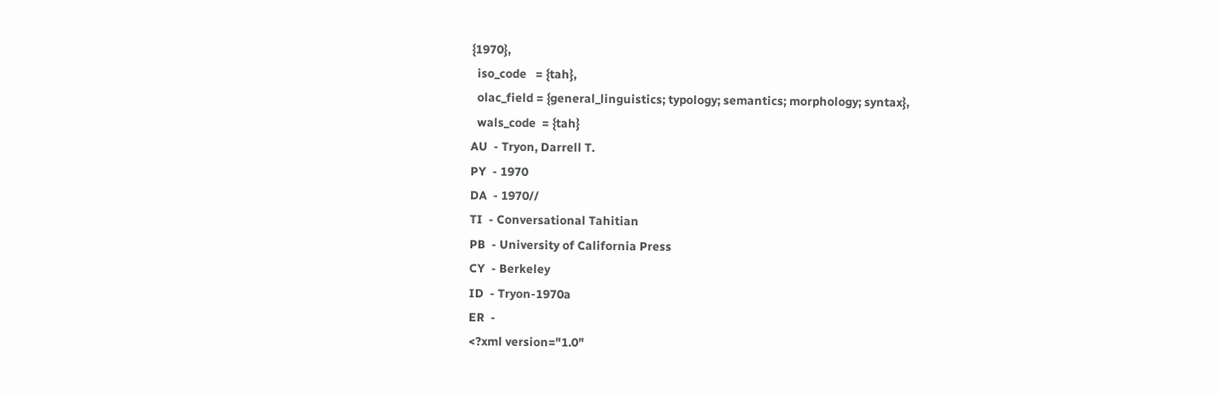{1970},
  iso_code   = {tah},
  olac_field = {general_linguistics; typology; semantics; morphology; syntax},
  wals_code  = {tah}
AU  - Tryon, Darrell T.
PY  - 1970
DA  - 1970//
TI  - Conversational Tahitian
PB  - University of California Press
CY  - Berkeley
ID  - Tryon-1970a
ER  -
<?xml version="1.0"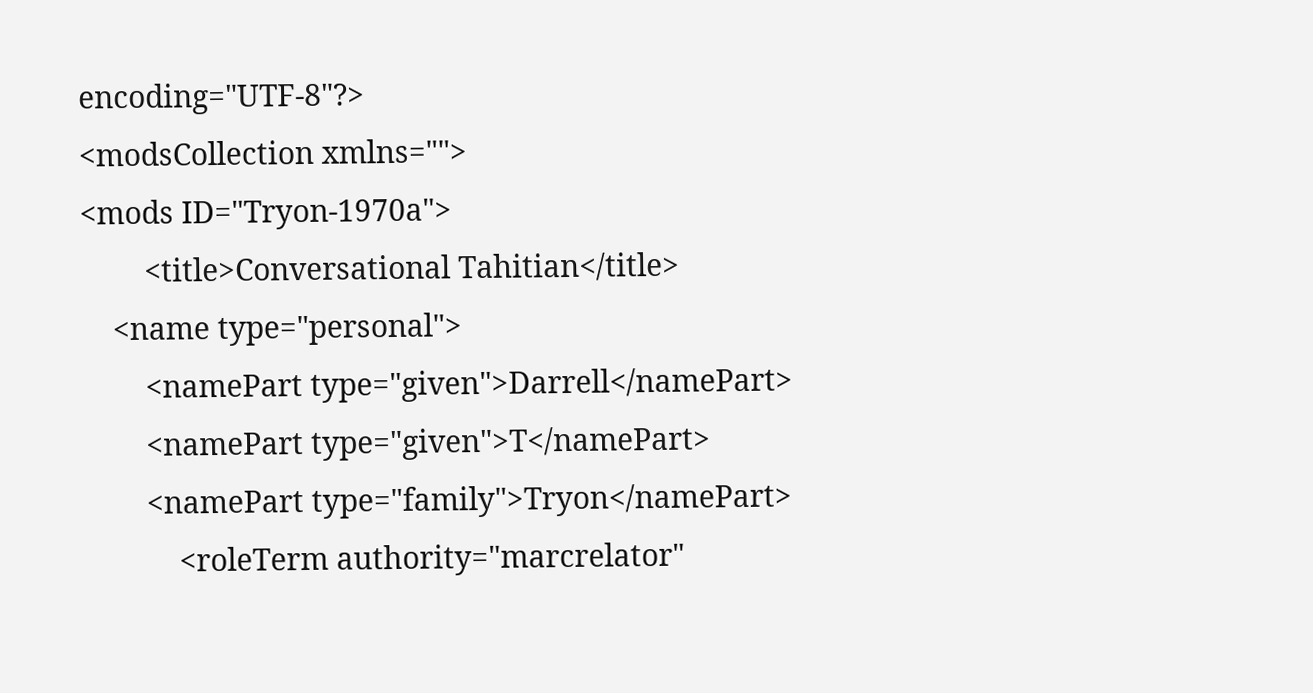encoding="UTF-8"?>
<modsCollection xmlns="">
<mods ID="Tryon-1970a">
        <title>Conversational Tahitian</title>
    <name type="personal">
        <namePart type="given">Darrell</namePart>
        <namePart type="given">T</namePart>
        <namePart type="family">Tryon</namePart>
            <roleTerm authority="marcrelator"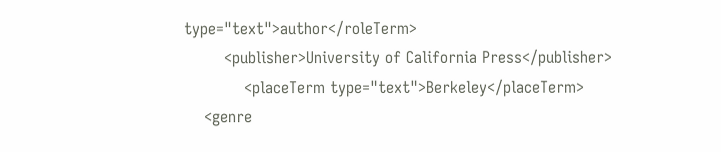type="text">author</roleTerm>
        <publisher>University of California Press</publisher>
            <placeTerm type="text">Berkeley</placeTerm>
    <genre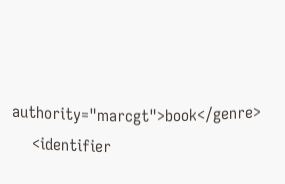authority="marcgt">book</genre>
    <identifier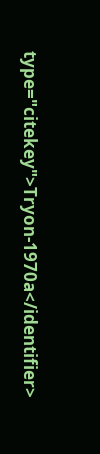type="citekey">Tryon-1970a</identifier>